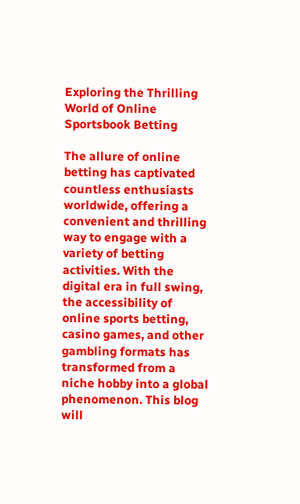Exploring the Thrilling World of Online Sportsbook Betting

The allure of online betting has captivated countless enthusiasts worldwide, offering a convenient and thrilling way to engage with a variety of betting activities. With the digital era in full swing, the accessibility of online sports betting, casino games, and other gambling formats has transformed from a niche hobby into a global phenomenon. This blog will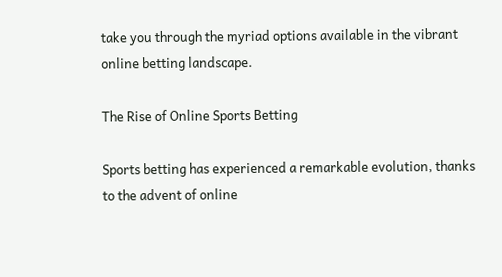take you through the myriad options available in the vibrant online betting landscape.

The Rise of Online Sports Betting

Sports betting has experienced a remarkable evolution, thanks to the advent of online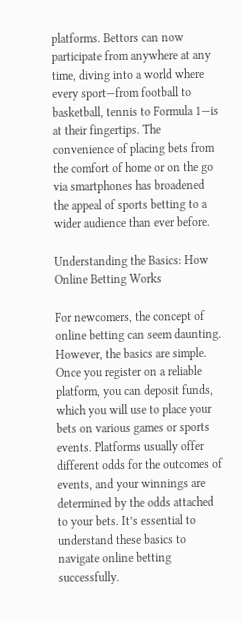platforms. Bettors can now participate from anywhere at any time, diving into a world where every sport—from football to basketball, tennis to Formula 1—is at their fingertips. The convenience of placing bets from the comfort of home or on the go via smartphones has broadened the appeal of sports betting to a wider audience than ever before.

Understanding the Basics: How Online Betting Works

For newcomers, the concept of online betting can seem daunting. However, the basics are simple. Once you register on a reliable platform, you can deposit funds, which you will use to place your bets on various games or sports events. Platforms usually offer different odds for the outcomes of events, and your winnings are determined by the odds attached to your bets. It’s essential to understand these basics to navigate online betting successfully.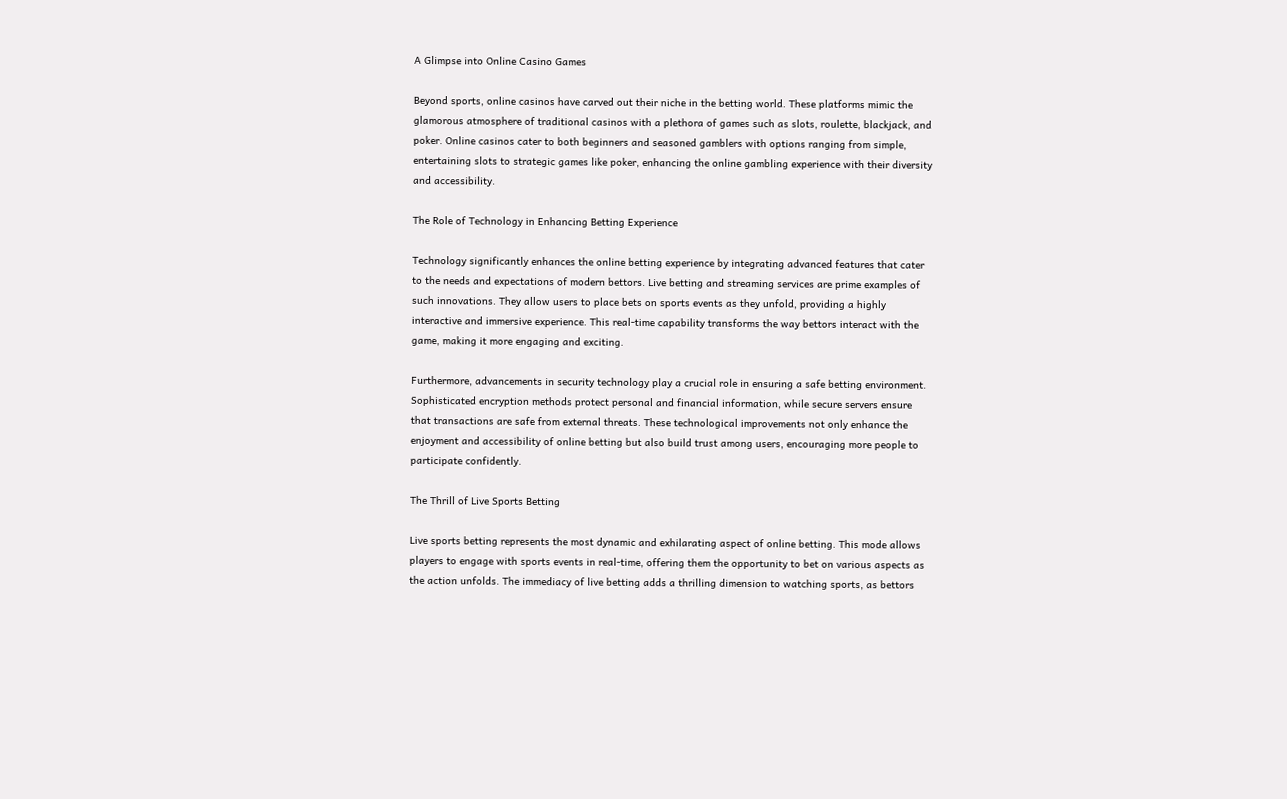A Glimpse into Online Casino Games

Beyond sports, online casinos have carved out their niche in the betting world. These platforms mimic the glamorous atmosphere of traditional casinos with a plethora of games such as slots, roulette, blackjack, and poker. Online casinos cater to both beginners and seasoned gamblers with options ranging from simple, entertaining slots to strategic games like poker, enhancing the online gambling experience with their diversity and accessibility.

The Role of Technology in Enhancing Betting Experience

Technology significantly enhances the online betting experience by integrating advanced features that cater to the needs and expectations of modern bettors. Live betting and streaming services are prime examples of such innovations. They allow users to place bets on sports events as they unfold, providing a highly interactive and immersive experience. This real-time capability transforms the way bettors interact with the game, making it more engaging and exciting.

Furthermore, advancements in security technology play a crucial role in ensuring a safe betting environment. Sophisticated encryption methods protect personal and financial information, while secure servers ensure that transactions are safe from external threats. These technological improvements not only enhance the enjoyment and accessibility of online betting but also build trust among users, encouraging more people to participate confidently.

The Thrill of Live Sports Betting

Live sports betting represents the most dynamic and exhilarating aspect of online betting. This mode allows players to engage with sports events in real-time, offering them the opportunity to bet on various aspects as the action unfolds. The immediacy of live betting adds a thrilling dimension to watching sports, as bettors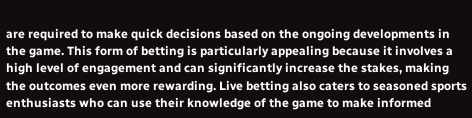are required to make quick decisions based on the ongoing developments in the game. This form of betting is particularly appealing because it involves a high level of engagement and can significantly increase the stakes, making the outcomes even more rewarding. Live betting also caters to seasoned sports enthusiasts who can use their knowledge of the game to make informed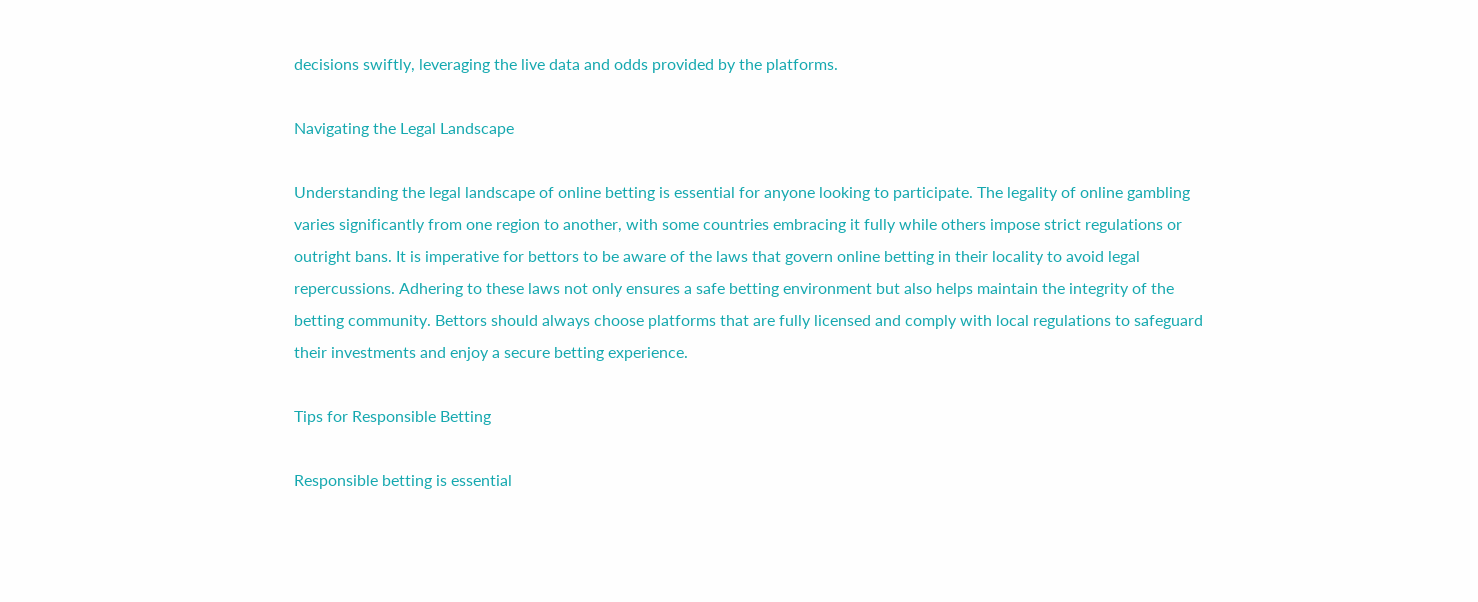decisions swiftly, leveraging the live data and odds provided by the platforms.

Navigating the Legal Landscape

Understanding the legal landscape of online betting is essential for anyone looking to participate. The legality of online gambling varies significantly from one region to another, with some countries embracing it fully while others impose strict regulations or outright bans. It is imperative for bettors to be aware of the laws that govern online betting in their locality to avoid legal repercussions. Adhering to these laws not only ensures a safe betting environment but also helps maintain the integrity of the betting community. Bettors should always choose platforms that are fully licensed and comply with local regulations to safeguard their investments and enjoy a secure betting experience.

Tips for Responsible Betting

Responsible betting is essential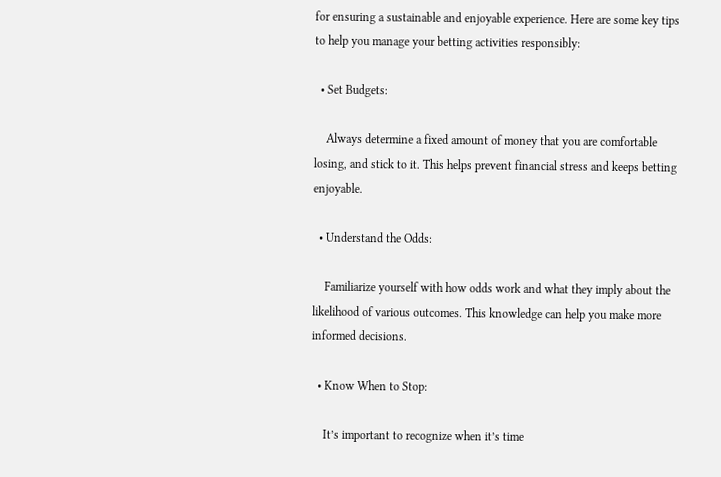for ensuring a sustainable and enjoyable experience. Here are some key tips to help you manage your betting activities responsibly:

  • Set Budgets:

    Always determine a fixed amount of money that you are comfortable losing, and stick to it. This helps prevent financial stress and keeps betting enjoyable.

  • Understand the Odds:

    Familiarize yourself with how odds work and what they imply about the likelihood of various outcomes. This knowledge can help you make more informed decisions.

  • Know When to Stop:

    It’s important to recognize when it’s time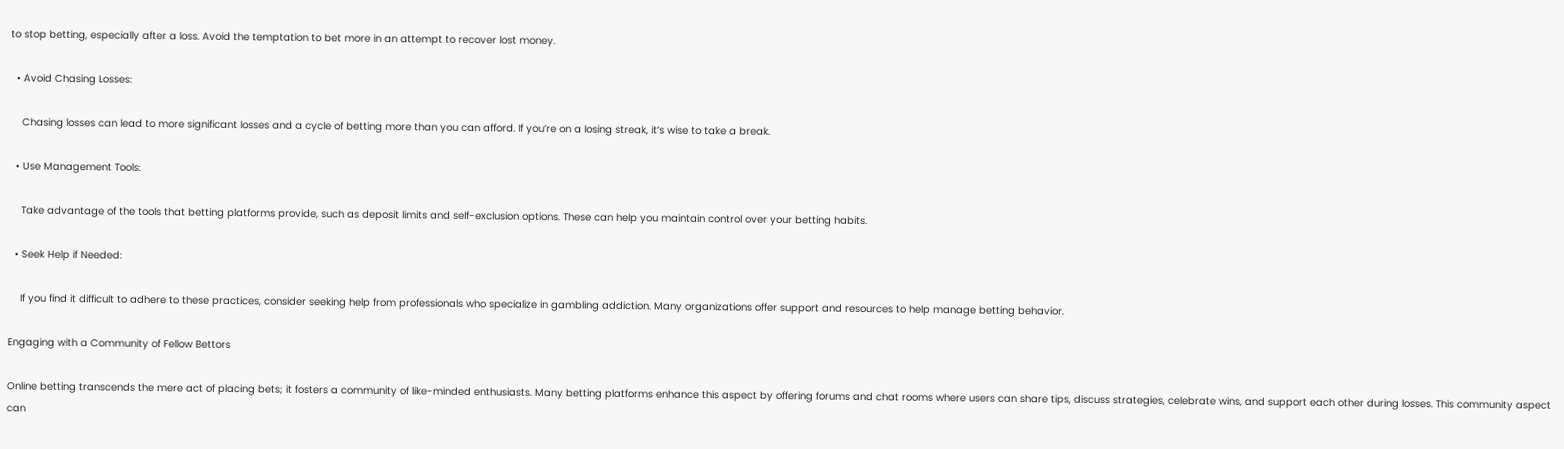to stop betting, especially after a loss. Avoid the temptation to bet more in an attempt to recover lost money.

  • Avoid Chasing Losses:

    Chasing losses can lead to more significant losses and a cycle of betting more than you can afford. If you’re on a losing streak, it’s wise to take a break.

  • Use Management Tools:

    Take advantage of the tools that betting platforms provide, such as deposit limits and self-exclusion options. These can help you maintain control over your betting habits.

  • Seek Help if Needed:

    If you find it difficult to adhere to these practices, consider seeking help from professionals who specialize in gambling addiction. Many organizations offer support and resources to help manage betting behavior.

Engaging with a Community of Fellow Bettors

Online betting transcends the mere act of placing bets; it fosters a community of like-minded enthusiasts. Many betting platforms enhance this aspect by offering forums and chat rooms where users can share tips, discuss strategies, celebrate wins, and support each other during losses. This community aspect can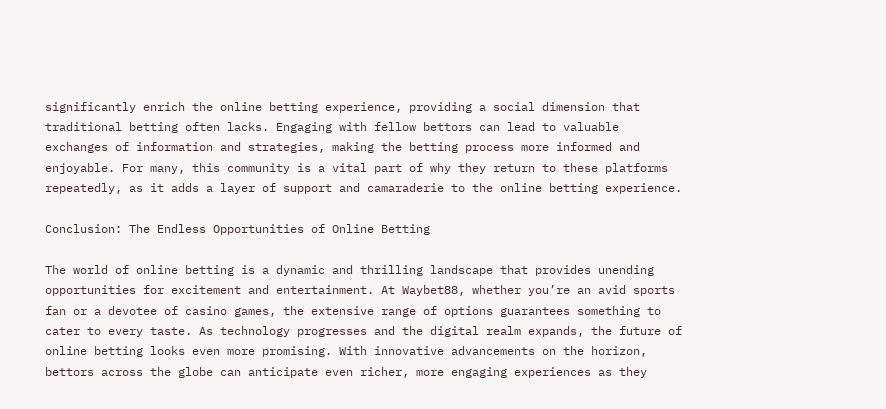significantly enrich the online betting experience, providing a social dimension that traditional betting often lacks. Engaging with fellow bettors can lead to valuable exchanges of information and strategies, making the betting process more informed and enjoyable. For many, this community is a vital part of why they return to these platforms repeatedly, as it adds a layer of support and camaraderie to the online betting experience.

Conclusion: The Endless Opportunities of Online Betting

The world of online betting is a dynamic and thrilling landscape that provides unending opportunities for excitement and entertainment. At Waybet88, whether you’re an avid sports fan or a devotee of casino games, the extensive range of options guarantees something to cater to every taste. As technology progresses and the digital realm expands, the future of online betting looks even more promising. With innovative advancements on the horizon, bettors across the globe can anticipate even richer, more engaging experiences as they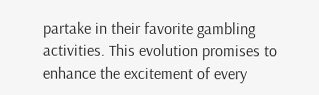partake in their favorite gambling activities. This evolution promises to enhance the excitement of every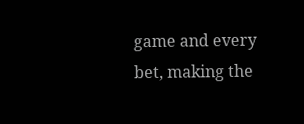game and every bet, making the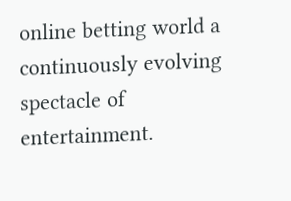online betting world a continuously evolving spectacle of entertainment.